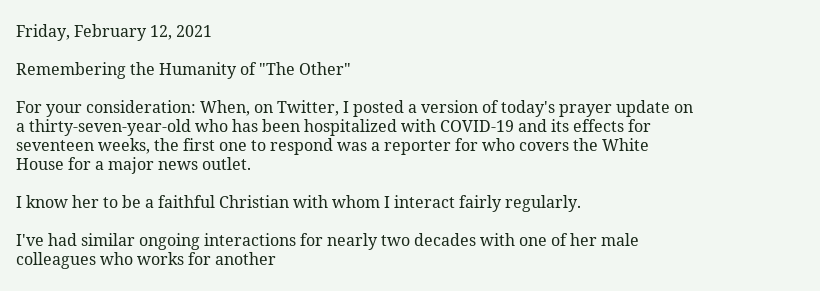Friday, February 12, 2021

Remembering the Humanity of "The Other"

For your consideration: When, on Twitter, I posted a version of today's prayer update on a thirty-seven-year-old who has been hospitalized with COVID-19 and its effects for seventeen weeks, the first one to respond was a reporter for who covers the White House for a major news outlet.

I know her to be a faithful Christian with whom I interact fairly regularly.

I've had similar ongoing interactions for nearly two decades with one of her male colleagues who works for another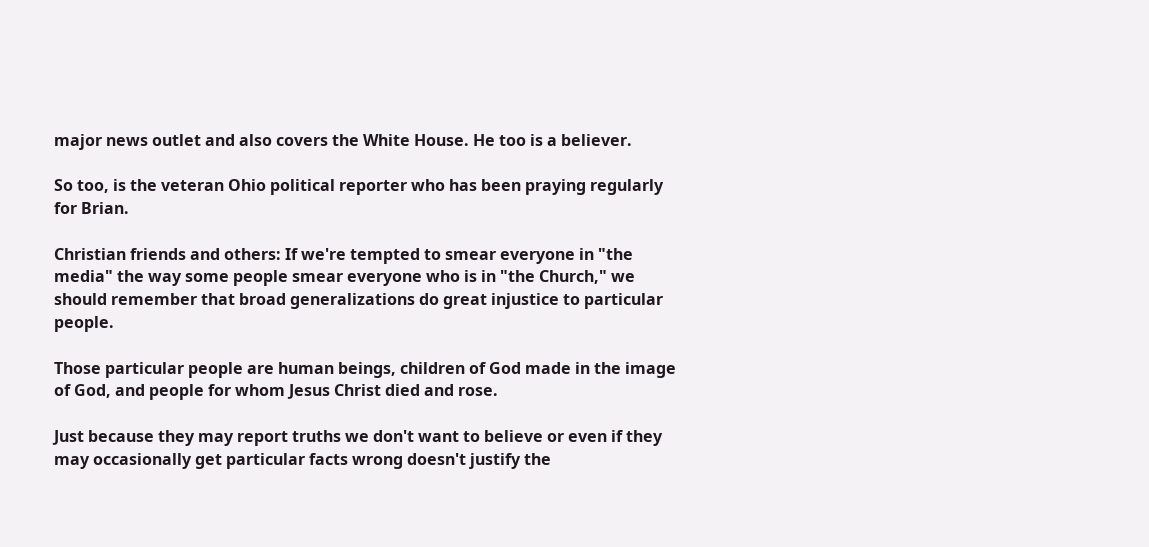major news outlet and also covers the White House. He too is a believer.

So too, is the veteran Ohio political reporter who has been praying regularly for Brian.

Christian friends and others: If we're tempted to smear everyone in "the media" the way some people smear everyone who is in "the Church," we should remember that broad generalizations do great injustice to particular people.

Those particular people are human beings, children of God made in the image of God, and people for whom Jesus Christ died and rose.

Just because they may report truths we don't want to believe or even if they may occasionally get particular facts wrong doesn't justify the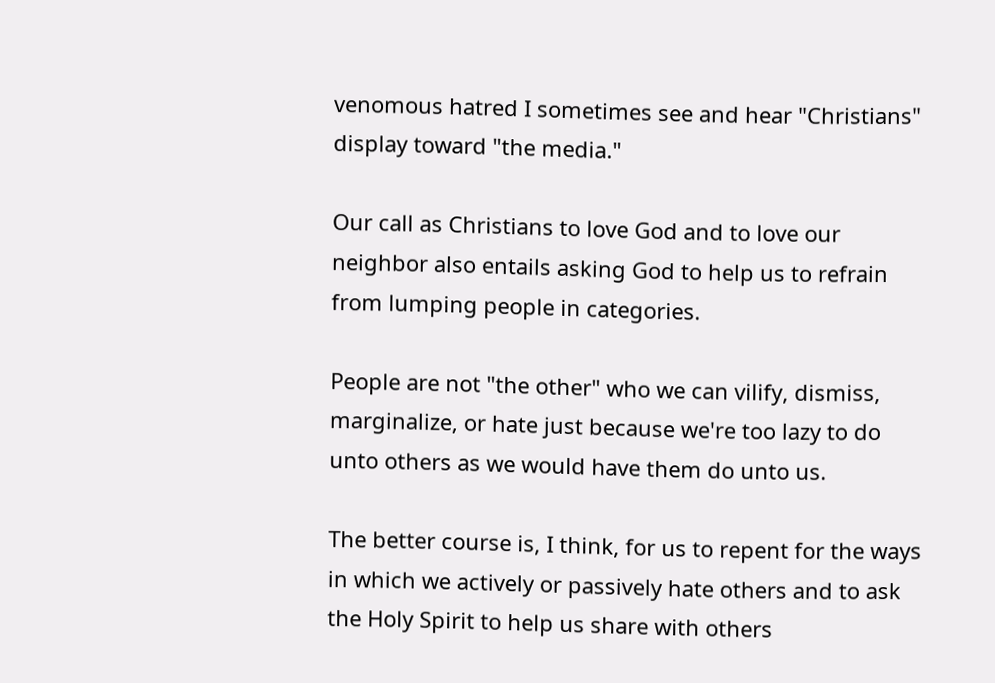venomous hatred I sometimes see and hear "Christians" display toward "the media."

Our call as Christians to love God and to love our neighbor also entails asking God to help us to refrain from lumping people in categories.

People are not "the other" who we can vilify, dismiss, marginalize, or hate just because we're too lazy to do unto others as we would have them do unto us.

The better course is, I think, for us to repent for the ways in which we actively or passively hate others and to ask the Holy Spirit to help us share with others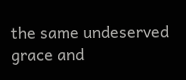the same undeserved grace and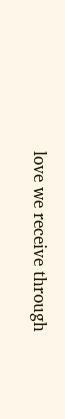love we receive through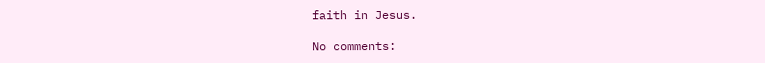faith in Jesus.

No comments: